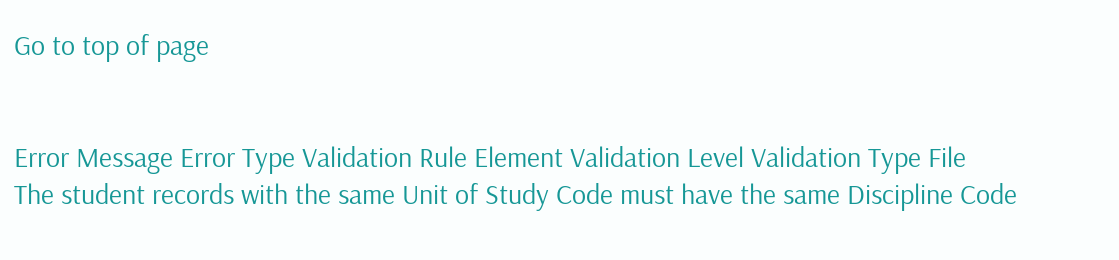Go to top of page


Error Message Error Type Validation Rule Element Validation Level Validation Type File
The student records with the same Unit of Study Code must have the same Discipline Code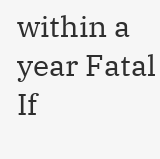within a year Fatal If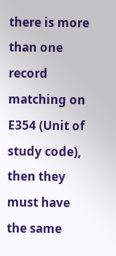there is more than one record matching on E354 (Unit of study code), then they must have the same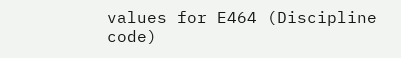values for E464 (Discipline code)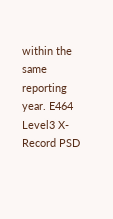within the same reporting year. E464 Level3 X-Record PSD